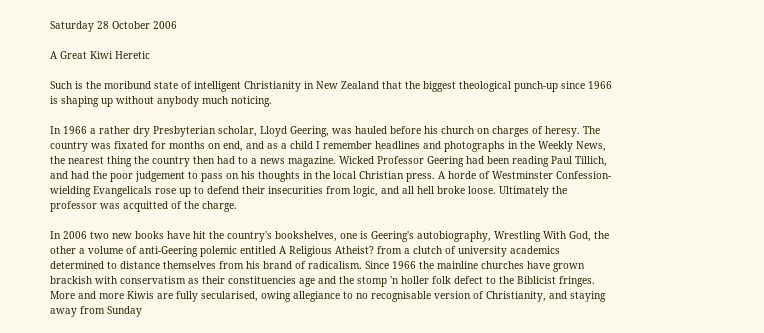Saturday 28 October 2006

A Great Kiwi Heretic

Such is the moribund state of intelligent Christianity in New Zealand that the biggest theological punch-up since 1966 is shaping up without anybody much noticing.

In 1966 a rather dry Presbyterian scholar, Lloyd Geering, was hauled before his church on charges of heresy. The country was fixated for months on end, and as a child I remember headlines and photographs in the Weekly News, the nearest thing the country then had to a news magazine. Wicked Professor Geering had been reading Paul Tillich, and had the poor judgement to pass on his thoughts in the local Christian press. A horde of Westminster Confession-wielding Evangelicals rose up to defend their insecurities from logic, and all hell broke loose. Ultimately the professor was acquitted of the charge.

In 2006 two new books have hit the country's bookshelves, one is Geering's autobiography, Wrestling With God, the other a volume of anti-Geering polemic entitled A Religious Atheist? from a clutch of university academics determined to distance themselves from his brand of radicalism. Since 1966 the mainline churches have grown brackish with conservatism as their constituencies age and the stomp 'n holler folk defect to the Biblicist fringes. More and more Kiwis are fully secularised, owing allegiance to no recognisable version of Christianity, and staying away from Sunday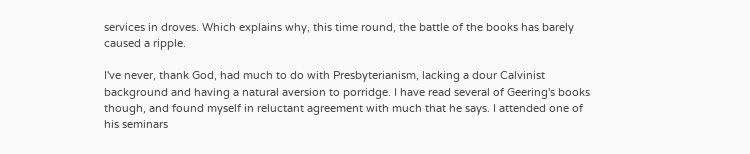services in droves. Which explains why, this time round, the battle of the books has barely caused a ripple.

I've never, thank God, had much to do with Presbyterianism, lacking a dour Calvinist background and having a natural aversion to porridge. I have read several of Geering's books though, and found myself in reluctant agreement with much that he says. I attended one of his seminars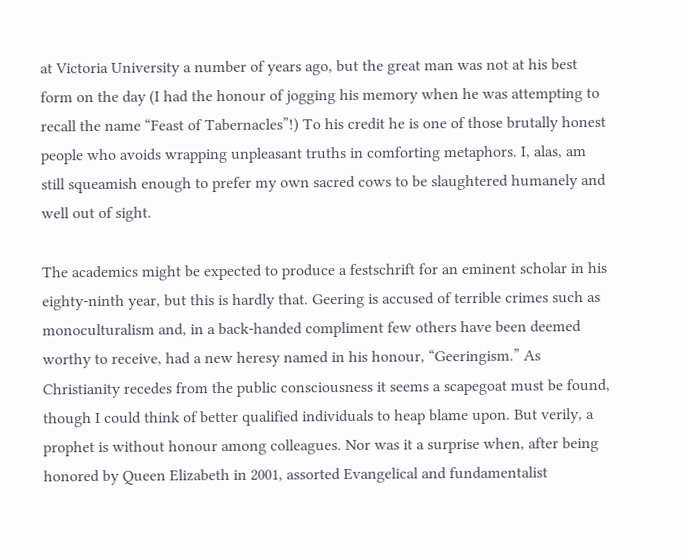at Victoria University a number of years ago, but the great man was not at his best form on the day (I had the honour of jogging his memory when he was attempting to recall the name “Feast of Tabernacles”!) To his credit he is one of those brutally honest people who avoids wrapping unpleasant truths in comforting metaphors. I, alas, am still squeamish enough to prefer my own sacred cows to be slaughtered humanely and well out of sight.

The academics might be expected to produce a festschrift for an eminent scholar in his eighty-ninth year, but this is hardly that. Geering is accused of terrible crimes such as monoculturalism and, in a back-handed compliment few others have been deemed worthy to receive, had a new heresy named in his honour, “Geeringism.” As Christianity recedes from the public consciousness it seems a scapegoat must be found, though I could think of better qualified individuals to heap blame upon. But verily, a prophet is without honour among colleagues. Nor was it a surprise when, after being honored by Queen Elizabeth in 2001, assorted Evangelical and fundamentalist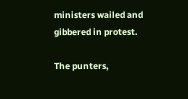ministers wailed and gibbered in protest.

The punters,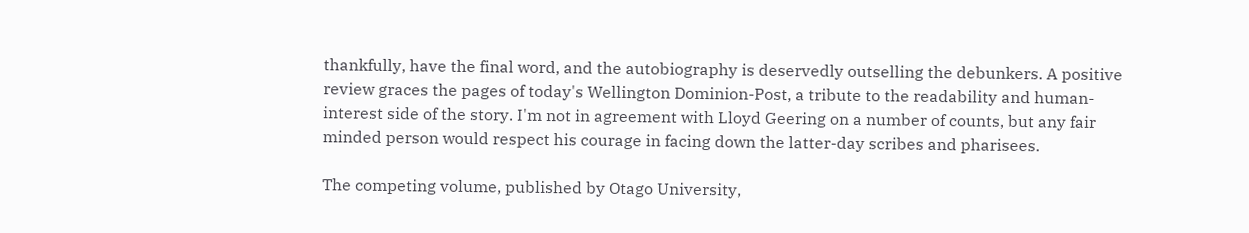thankfully, have the final word, and the autobiography is deservedly outselling the debunkers. A positive review graces the pages of today's Wellington Dominion-Post, a tribute to the readability and human-interest side of the story. I'm not in agreement with Lloyd Geering on a number of counts, but any fair minded person would respect his courage in facing down the latter-day scribes and pharisees.

The competing volume, published by Otago University,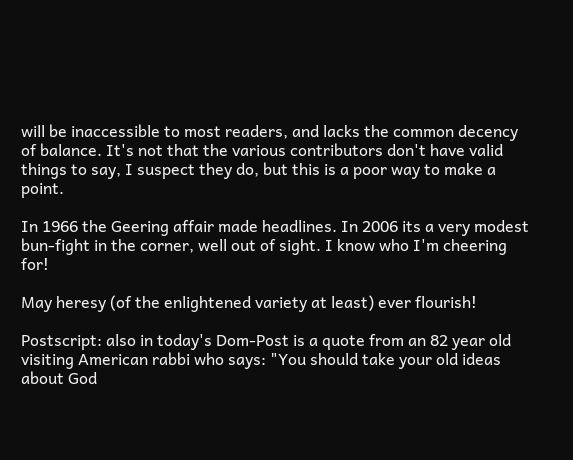will be inaccessible to most readers, and lacks the common decency of balance. It's not that the various contributors don't have valid things to say, I suspect they do, but this is a poor way to make a point.

In 1966 the Geering affair made headlines. In 2006 its a very modest bun-fight in the corner, well out of sight. I know who I'm cheering for!

May heresy (of the enlightened variety at least) ever flourish!

Postscript: also in today's Dom-Post is a quote from an 82 year old visiting American rabbi who says: "You should take your old ideas about God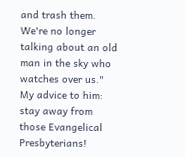and trash them. We're no longer talking about an old man in the sky who watches over us." My advice to him: stay away from those Evangelical Presbyterians!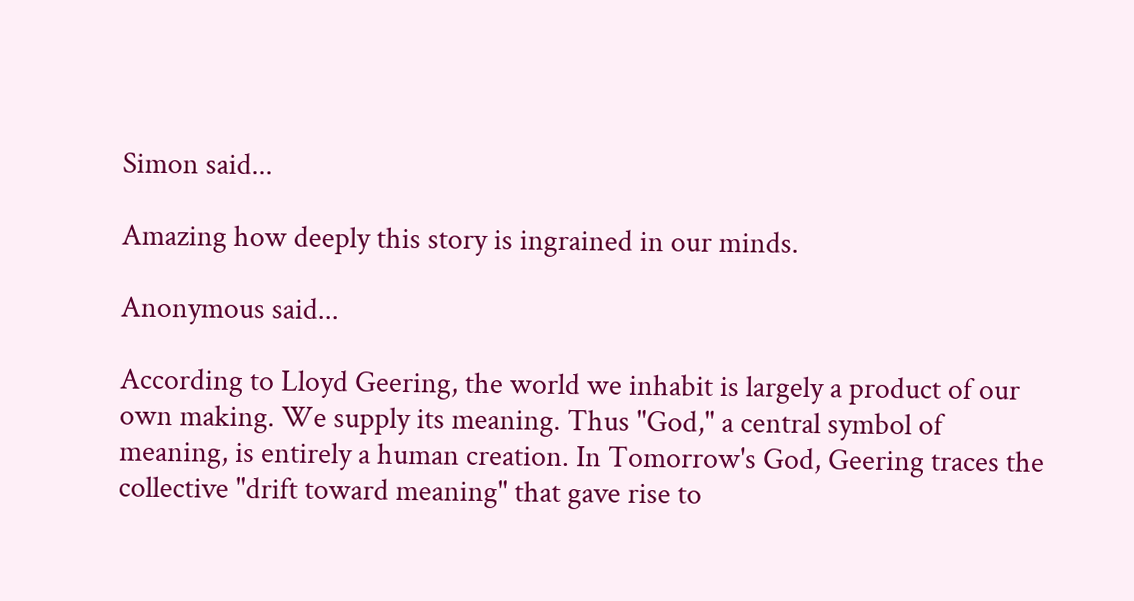Simon said...

Amazing how deeply this story is ingrained in our minds.

Anonymous said...

According to Lloyd Geering, the world we inhabit is largely a product of our own making. We supply its meaning. Thus "God," a central symbol of meaning, is entirely a human creation. In Tomorrow's God, Geering traces the collective "drift toward meaning" that gave rise to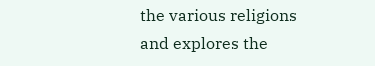the various religions and explores the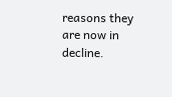reasons they are now in decline.